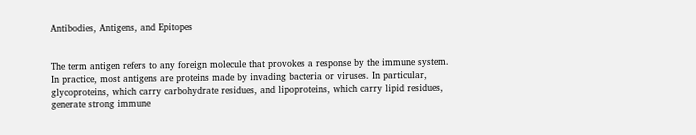Antibodies, Antigens, and Epitopes


The term antigen refers to any foreign molecule that provokes a response by the immune system. In practice, most antigens are proteins made by invading bacteria or viruses. In particular, glycoproteins, which carry carbohydrate residues, and lipoproteins, which carry lipid residues, generate strong immune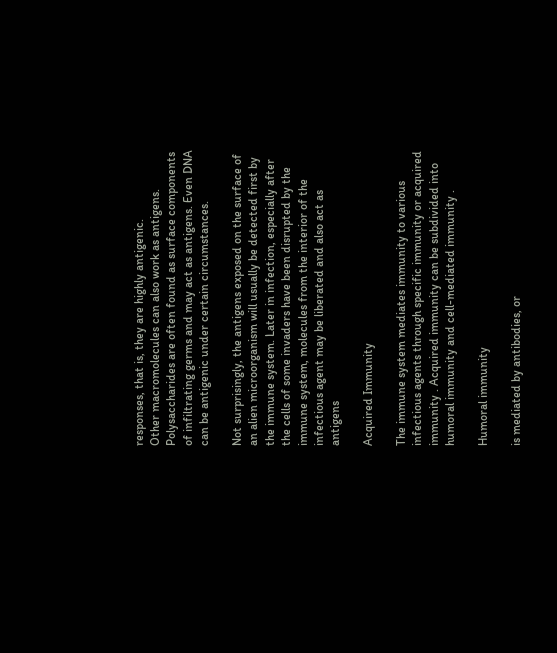responses, that is, they are highly antigenic.
Other macromolecules can also work as antigens. Polysaccharides are often found as surface components of infiltrating germs and may act as antigens. Even DNA can be antigenic under certain circumstances.

Not surprisingly, the antigens exposed on the surface of an alien microorganism will usually be detected first by the immune system. Later in infection, especially after the cells of some invaders have been disrupted by the immune system, molecules from the interior of the infectious agent may be liberated and also act as antigens

Acquired Immunity

The immune system mediates immunity to various infectious agents through specific immunity or acquired immunity . Acquired immunity can be subdivided into humoral immunity and cell-mediated immunity .

Humoral immunity

is mediated by antibodies, or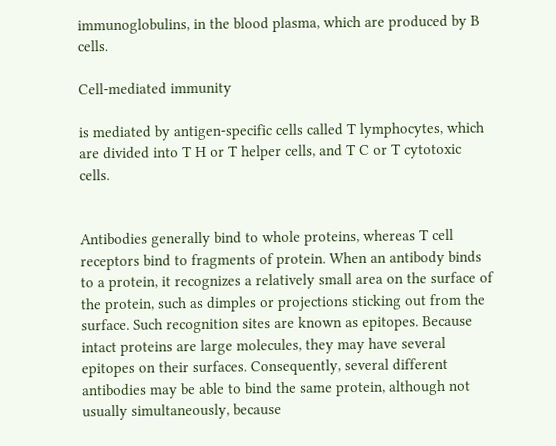immunoglobulins, in the blood plasma, which are produced by B cells.

Cell-mediated immunity

is mediated by antigen-specific cells called T lymphocytes, which are divided into T H or T helper cells, and T C or T cytotoxic cells.


Antibodies generally bind to whole proteins, whereas T cell receptors bind to fragments of protein. When an antibody binds to a protein, it recognizes a relatively small area on the surface of the protein, such as dimples or projections sticking out from the surface. Such recognition sites are known as epitopes. Because intact proteins are large molecules, they may have several epitopes on their surfaces. Consequently, several different antibodies may be able to bind the same protein, although not usually simultaneously, because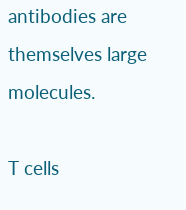antibodies are themselves large molecules.

T cells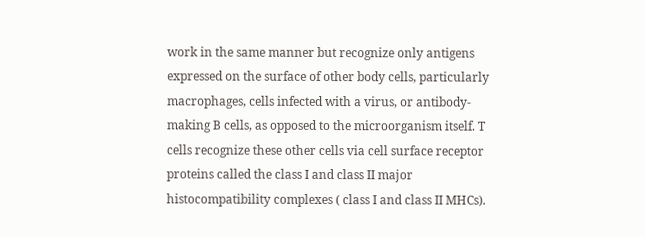work in the same manner but recognize only antigens expressed on the surface of other body cells, particularly macrophages, cells infected with a virus, or antibody-making B cells, as opposed to the microorganism itself. T cells recognize these other cells via cell surface receptor proteins called the class I and class II major histocompatibility complexes ( class I and class II MHCs).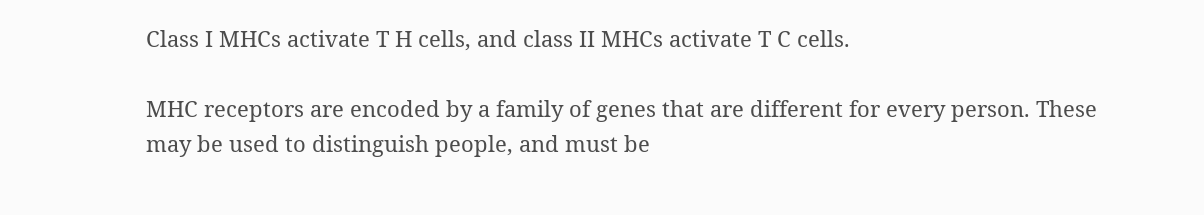Class I MHCs activate T H cells, and class II MHCs activate T C cells.

MHC receptors are encoded by a family of genes that are different for every person. These may be used to distinguish people, and must be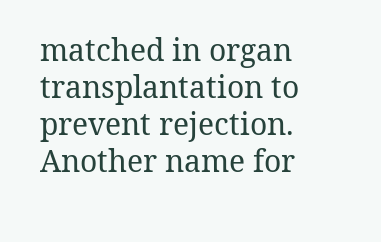matched in organ transplantation to prevent rejection. Another name for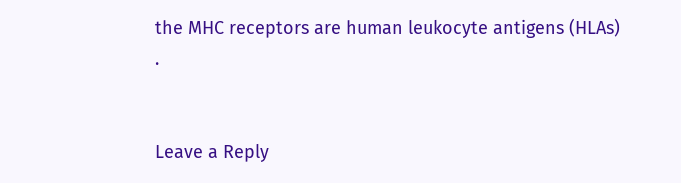the MHC receptors are human leukocyte antigens (HLAs) .


Leave a Reply